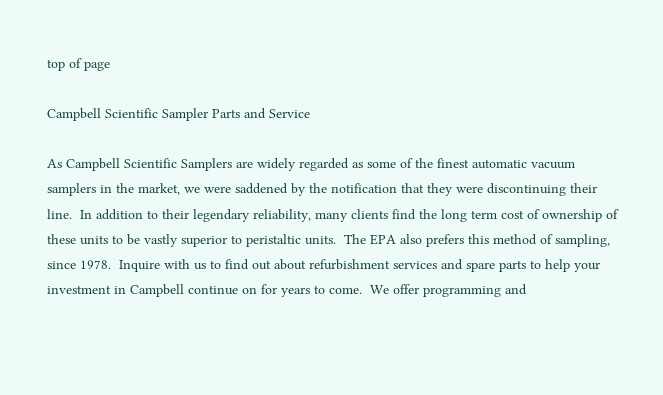top of page

Campbell Scientific Sampler Parts and Service

As Campbell Scientific Samplers are widely regarded as some of the finest automatic vacuum samplers in the market, we were saddened by the notification that they were discontinuing their line.  In addition to their legendary reliability, many clients find the long term cost of ownership of these units to be vastly superior to peristaltic units.  The EPA also prefers this method of sampling, since 1978.  Inquire with us to find out about refurbishment services and spare parts to help your investment in Campbell continue on for years to come.  We offer programming and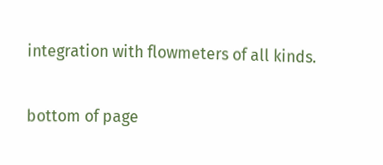integration with flowmeters of all kinds.

bottom of page